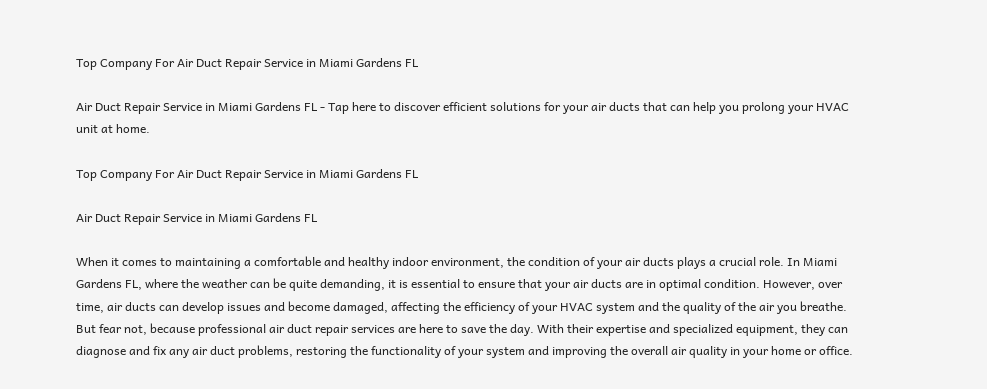Top Company For Air Duct Repair Service in Miami Gardens FL

Air Duct Repair Service in Miami Gardens FL - Tap here to discover efficient solutions for your air ducts that can help you prolong your HVAC unit at home.

Top Company For Air Duct Repair Service in Miami Gardens FL

Air Duct Repair Service in Miami Gardens FL

When it comes to maintaining a comfortable and healthy indoor environment, the condition of your air ducts plays a crucial role. In Miami Gardens FL, where the weather can be quite demanding, it is essential to ensure that your air ducts are in optimal condition. However, over time, air ducts can develop issues and become damaged, affecting the efficiency of your HVAC system and the quality of the air you breathe. But fear not, because professional air duct repair services are here to save the day. With their expertise and specialized equipment, they can diagnose and fix any air duct problems, restoring the functionality of your system and improving the overall air quality in your home or office.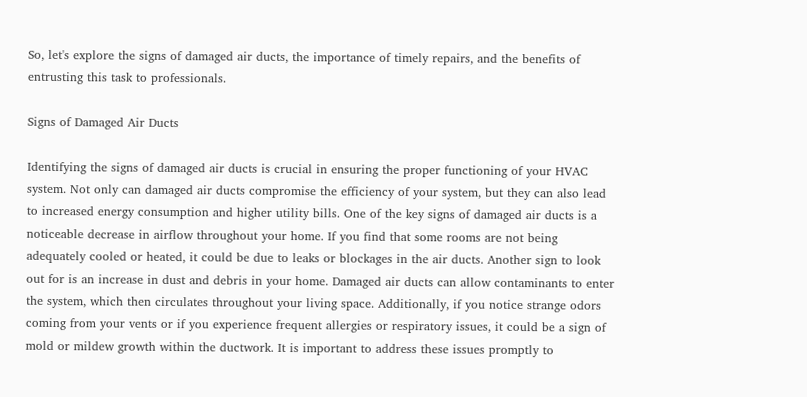So, let's explore the signs of damaged air ducts, the importance of timely repairs, and the benefits of entrusting this task to professionals.

Signs of Damaged Air Ducts

Identifying the signs of damaged air ducts is crucial in ensuring the proper functioning of your HVAC system. Not only can damaged air ducts compromise the efficiency of your system, but they can also lead to increased energy consumption and higher utility bills. One of the key signs of damaged air ducts is a noticeable decrease in airflow throughout your home. If you find that some rooms are not being adequately cooled or heated, it could be due to leaks or blockages in the air ducts. Another sign to look out for is an increase in dust and debris in your home. Damaged air ducts can allow contaminants to enter the system, which then circulates throughout your living space. Additionally, if you notice strange odors coming from your vents or if you experience frequent allergies or respiratory issues, it could be a sign of mold or mildew growth within the ductwork. It is important to address these issues promptly to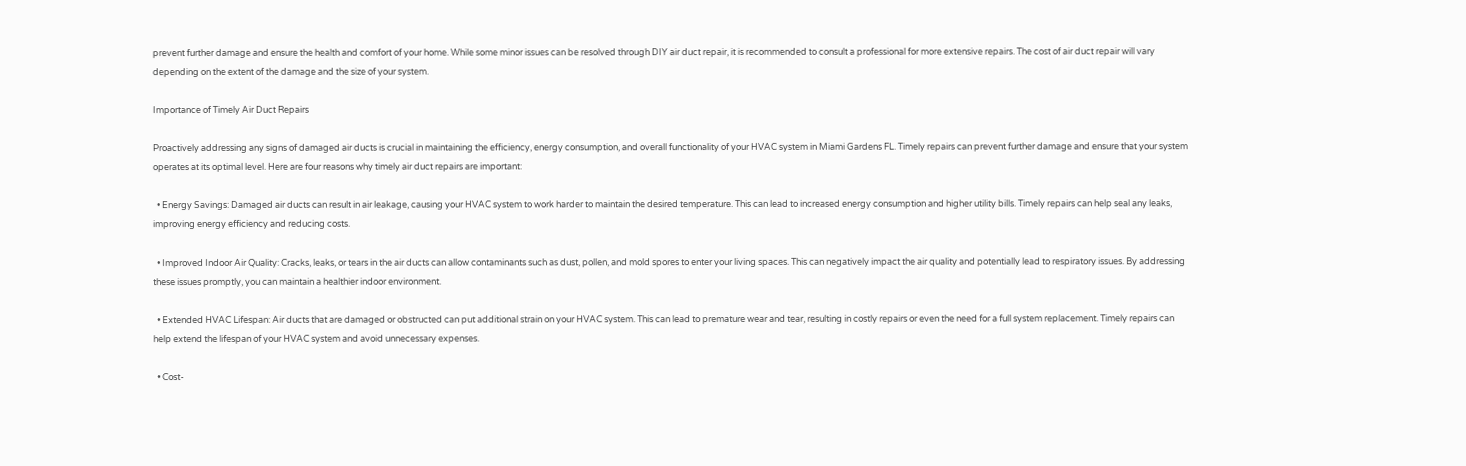prevent further damage and ensure the health and comfort of your home. While some minor issues can be resolved through DIY air duct repair, it is recommended to consult a professional for more extensive repairs. The cost of air duct repair will vary depending on the extent of the damage and the size of your system.

Importance of Timely Air Duct Repairs

Proactively addressing any signs of damaged air ducts is crucial in maintaining the efficiency, energy consumption, and overall functionality of your HVAC system in Miami Gardens FL. Timely repairs can prevent further damage and ensure that your system operates at its optimal level. Here are four reasons why timely air duct repairs are important:

  • Energy Savings: Damaged air ducts can result in air leakage, causing your HVAC system to work harder to maintain the desired temperature. This can lead to increased energy consumption and higher utility bills. Timely repairs can help seal any leaks, improving energy efficiency and reducing costs.

  • Improved Indoor Air Quality: Cracks, leaks, or tears in the air ducts can allow contaminants such as dust, pollen, and mold spores to enter your living spaces. This can negatively impact the air quality and potentially lead to respiratory issues. By addressing these issues promptly, you can maintain a healthier indoor environment.

  • Extended HVAC Lifespan: Air ducts that are damaged or obstructed can put additional strain on your HVAC system. This can lead to premature wear and tear, resulting in costly repairs or even the need for a full system replacement. Timely repairs can help extend the lifespan of your HVAC system and avoid unnecessary expenses.

  • Cost-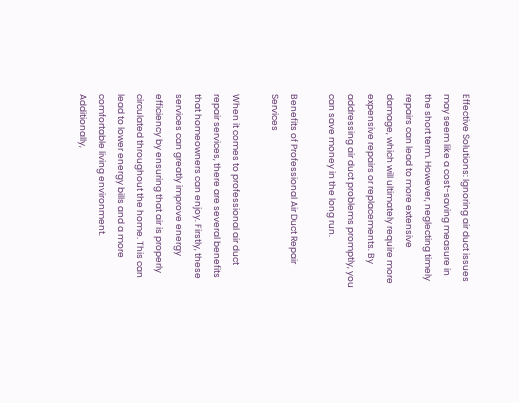Effective Solutions: Ignoring air duct issues may seem like a cost-saving measure in the short term. However, neglecting timely repairs can lead to more extensive damage, which will ultimately require more expensive repairs or replacements. By addressing air duct problems promptly, you can save money in the long run.

Benefits of Professional Air Duct Repair Services

When it comes to professional air duct repair services, there are several benefits that homeowners can enjoy. Firstly, these services can greatly improve energy efficiency by ensuring that air is properly circulated throughout the home. This can lead to lower energy bills and a more comfortable living environment. Additionally,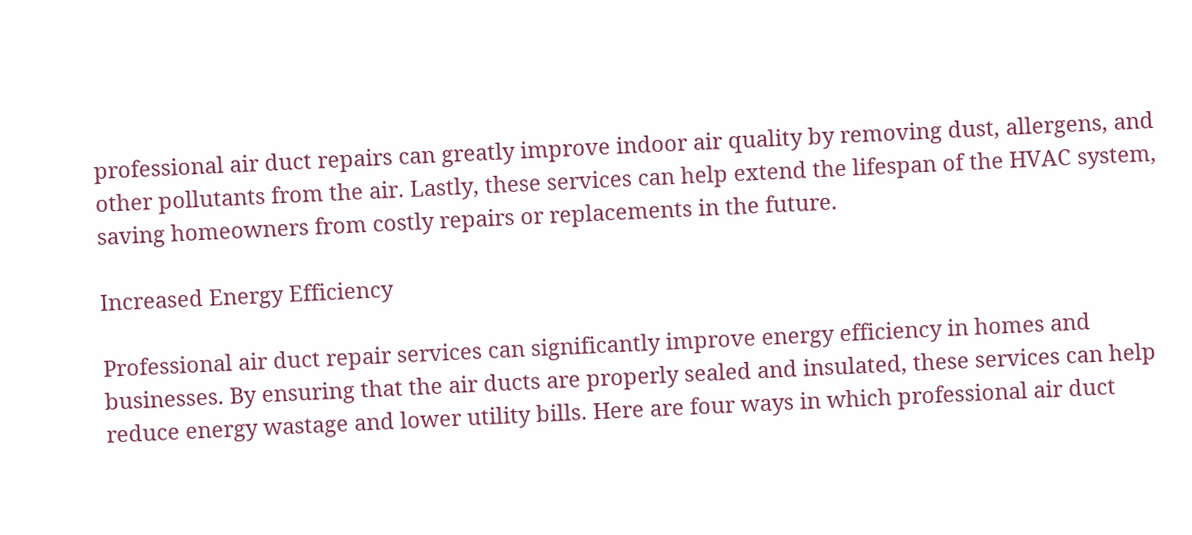professional air duct repairs can greatly improve indoor air quality by removing dust, allergens, and other pollutants from the air. Lastly, these services can help extend the lifespan of the HVAC system, saving homeowners from costly repairs or replacements in the future.

Increased Energy Efficiency

Professional air duct repair services can significantly improve energy efficiency in homes and businesses. By ensuring that the air ducts are properly sealed and insulated, these services can help reduce energy wastage and lower utility bills. Here are four ways in which professional air duct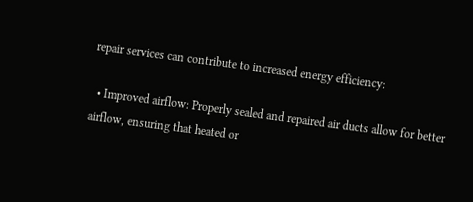repair services can contribute to increased energy efficiency:

  • Improved airflow: Properly sealed and repaired air ducts allow for better airflow, ensuring that heated or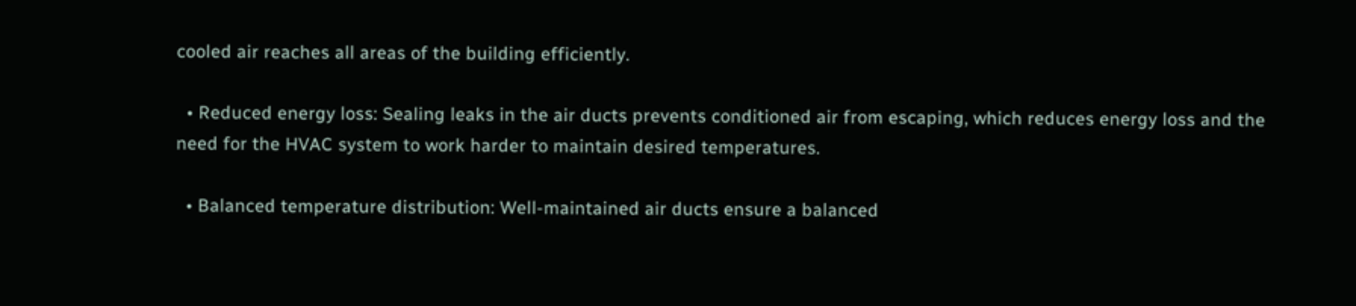cooled air reaches all areas of the building efficiently.

  • Reduced energy loss: Sealing leaks in the air ducts prevents conditioned air from escaping, which reduces energy loss and the need for the HVAC system to work harder to maintain desired temperatures.

  • Balanced temperature distribution: Well-maintained air ducts ensure a balanced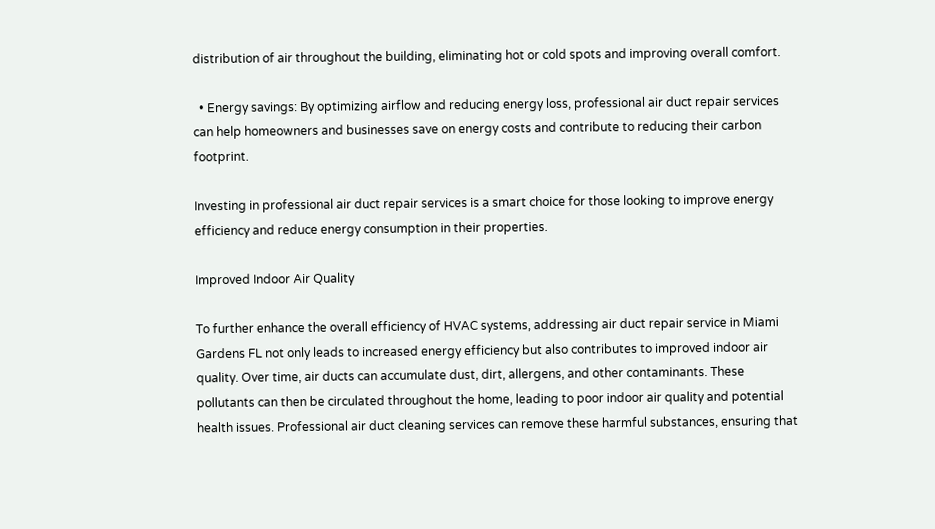distribution of air throughout the building, eliminating hot or cold spots and improving overall comfort.

  • Energy savings: By optimizing airflow and reducing energy loss, professional air duct repair services can help homeowners and businesses save on energy costs and contribute to reducing their carbon footprint.

Investing in professional air duct repair services is a smart choice for those looking to improve energy efficiency and reduce energy consumption in their properties.

Improved Indoor Air Quality

To further enhance the overall efficiency of HVAC systems, addressing air duct repair service in Miami Gardens FL not only leads to increased energy efficiency but also contributes to improved indoor air quality. Over time, air ducts can accumulate dust, dirt, allergens, and other contaminants. These pollutants can then be circulated throughout the home, leading to poor indoor air quality and potential health issues. Professional air duct cleaning services can remove these harmful substances, ensuring that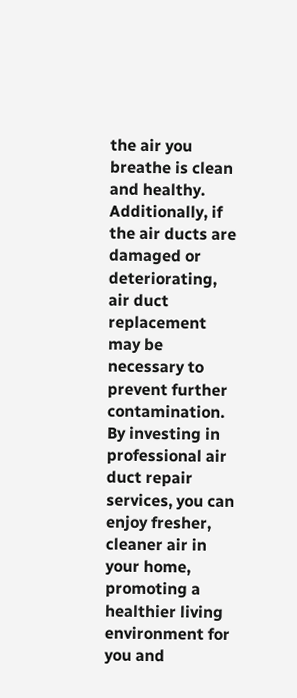the air you breathe is clean and healthy. Additionally, if the air ducts are damaged or deteriorating, air duct replacement may be necessary to prevent further contamination. By investing in professional air duct repair services, you can enjoy fresher, cleaner air in your home, promoting a healthier living environment for you and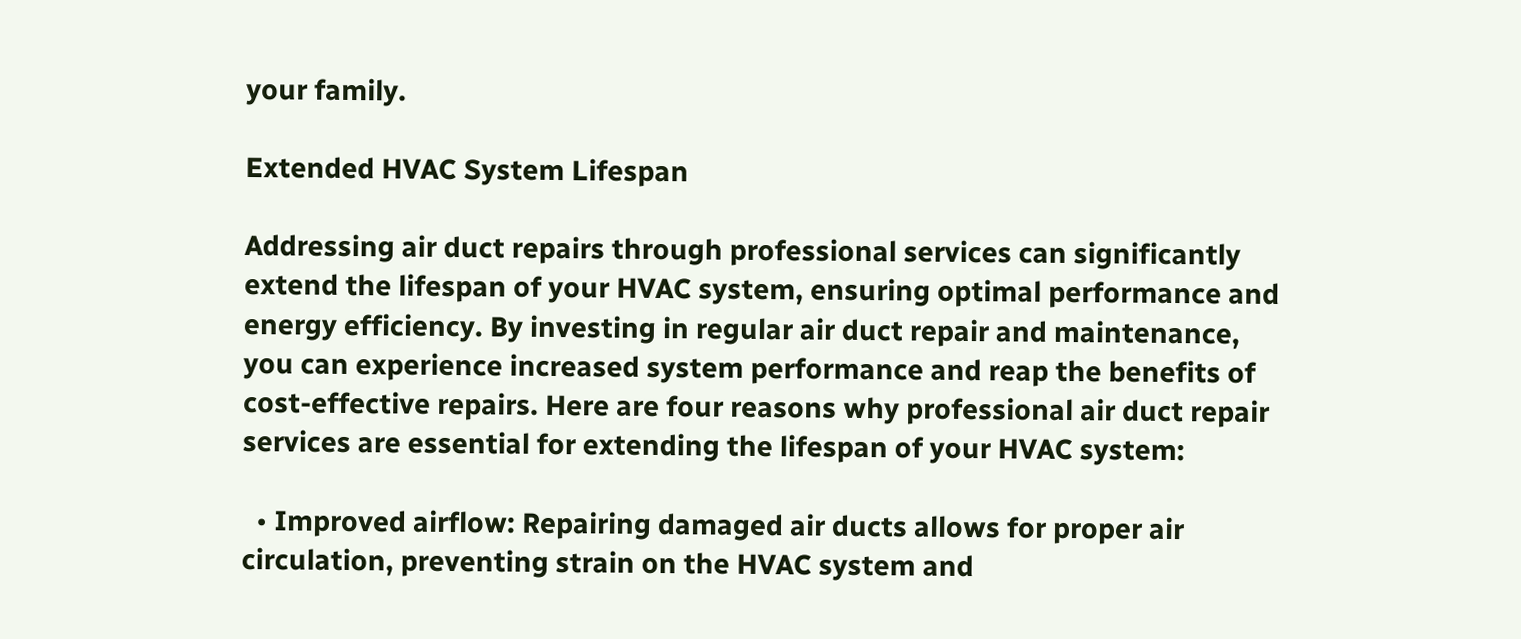your family.

Extended HVAC System Lifespan

Addressing air duct repairs through professional services can significantly extend the lifespan of your HVAC system, ensuring optimal performance and energy efficiency. By investing in regular air duct repair and maintenance, you can experience increased system performance and reap the benefits of cost-effective repairs. Here are four reasons why professional air duct repair services are essential for extending the lifespan of your HVAC system:

  • Improved airflow: Repairing damaged air ducts allows for proper air circulation, preventing strain on the HVAC system and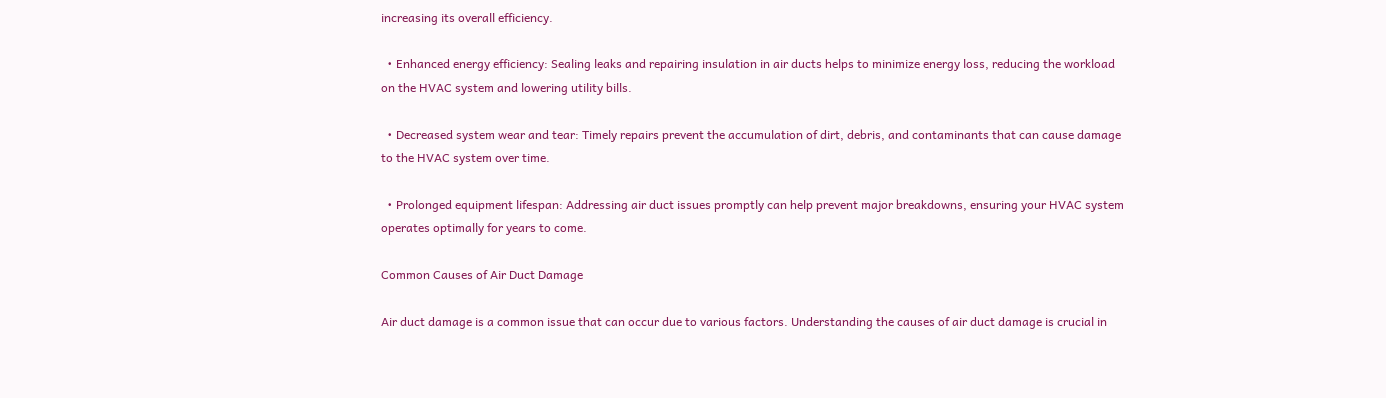increasing its overall efficiency.

  • Enhanced energy efficiency: Sealing leaks and repairing insulation in air ducts helps to minimize energy loss, reducing the workload on the HVAC system and lowering utility bills.

  • Decreased system wear and tear: Timely repairs prevent the accumulation of dirt, debris, and contaminants that can cause damage to the HVAC system over time.

  • Prolonged equipment lifespan: Addressing air duct issues promptly can help prevent major breakdowns, ensuring your HVAC system operates optimally for years to come.

Common Causes of Air Duct Damage

Air duct damage is a common issue that can occur due to various factors. Understanding the causes of air duct damage is crucial in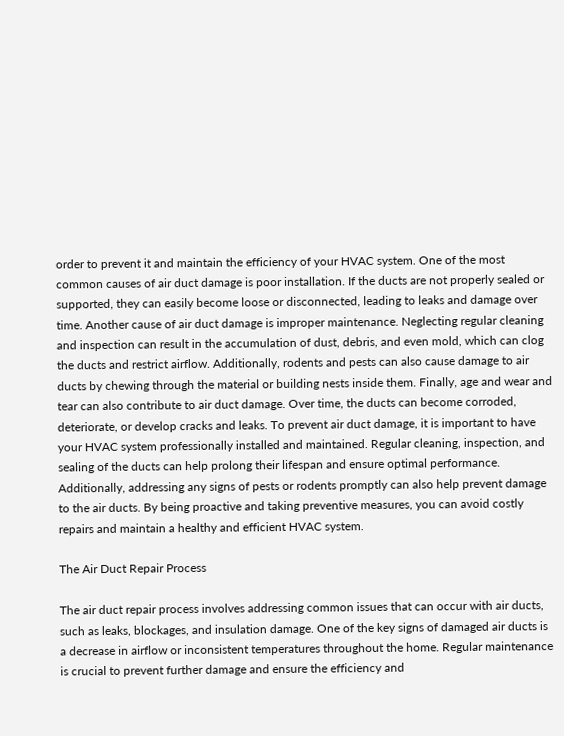order to prevent it and maintain the efficiency of your HVAC system. One of the most common causes of air duct damage is poor installation. If the ducts are not properly sealed or supported, they can easily become loose or disconnected, leading to leaks and damage over time. Another cause of air duct damage is improper maintenance. Neglecting regular cleaning and inspection can result in the accumulation of dust, debris, and even mold, which can clog the ducts and restrict airflow. Additionally, rodents and pests can also cause damage to air ducts by chewing through the material or building nests inside them. Finally, age and wear and tear can also contribute to air duct damage. Over time, the ducts can become corroded, deteriorate, or develop cracks and leaks. To prevent air duct damage, it is important to have your HVAC system professionally installed and maintained. Regular cleaning, inspection, and sealing of the ducts can help prolong their lifespan and ensure optimal performance. Additionally, addressing any signs of pests or rodents promptly can also help prevent damage to the air ducts. By being proactive and taking preventive measures, you can avoid costly repairs and maintain a healthy and efficient HVAC system.

The Air Duct Repair Process

The air duct repair process involves addressing common issues that can occur with air ducts, such as leaks, blockages, and insulation damage. One of the key signs of damaged air ducts is a decrease in airflow or inconsistent temperatures throughout the home. Regular maintenance is crucial to prevent further damage and ensure the efficiency and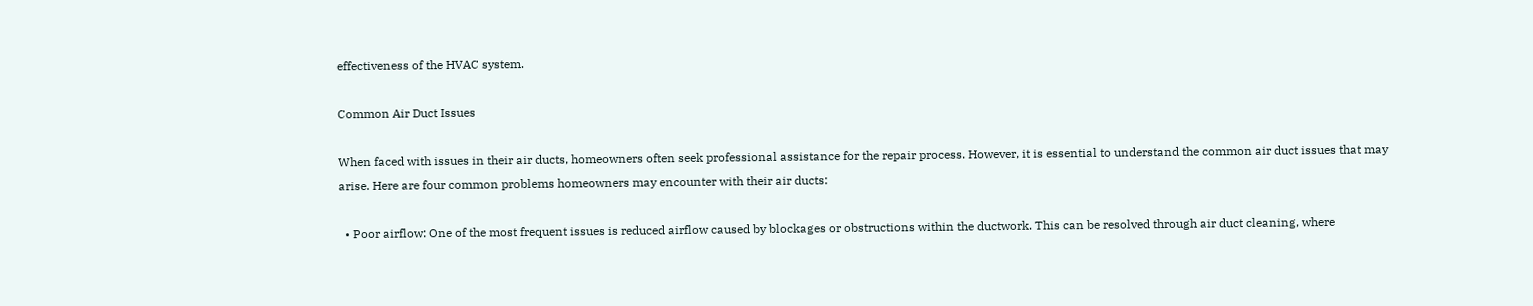effectiveness of the HVAC system.

Common Air Duct Issues

When faced with issues in their air ducts, homeowners often seek professional assistance for the repair process. However, it is essential to understand the common air duct issues that may arise. Here are four common problems homeowners may encounter with their air ducts:

  • Poor airflow: One of the most frequent issues is reduced airflow caused by blockages or obstructions within the ductwork. This can be resolved through air duct cleaning, where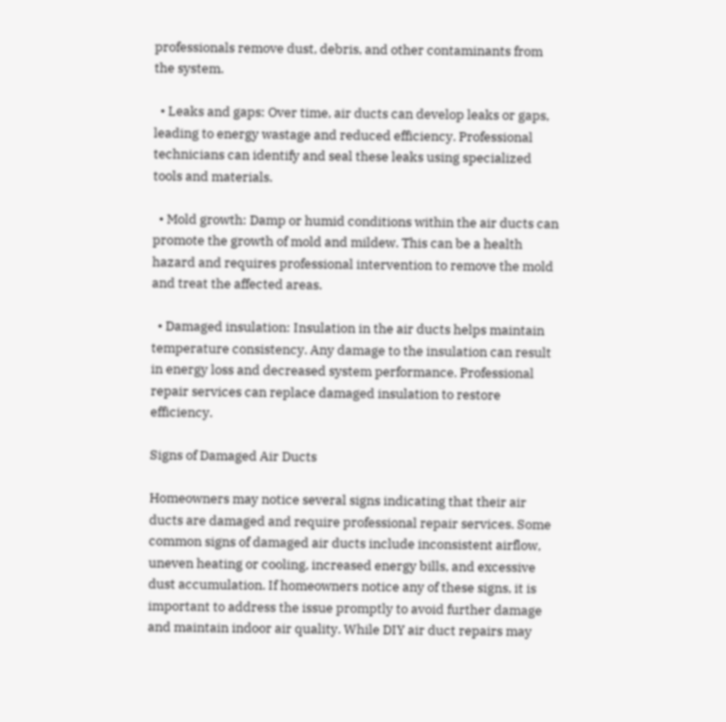professionals remove dust, debris, and other contaminants from the system.

  • Leaks and gaps: Over time, air ducts can develop leaks or gaps, leading to energy wastage and reduced efficiency. Professional technicians can identify and seal these leaks using specialized tools and materials.

  • Mold growth: Damp or humid conditions within the air ducts can promote the growth of mold and mildew. This can be a health hazard and requires professional intervention to remove the mold and treat the affected areas.

  • Damaged insulation: Insulation in the air ducts helps maintain temperature consistency. Any damage to the insulation can result in energy loss and decreased system performance. Professional repair services can replace damaged insulation to restore efficiency.

Signs of Damaged Air Ducts

Homeowners may notice several signs indicating that their air ducts are damaged and require professional repair services. Some common signs of damaged air ducts include inconsistent airflow, uneven heating or cooling, increased energy bills, and excessive dust accumulation. If homeowners notice any of these signs, it is important to address the issue promptly to avoid further damage and maintain indoor air quality. While DIY air duct repairs may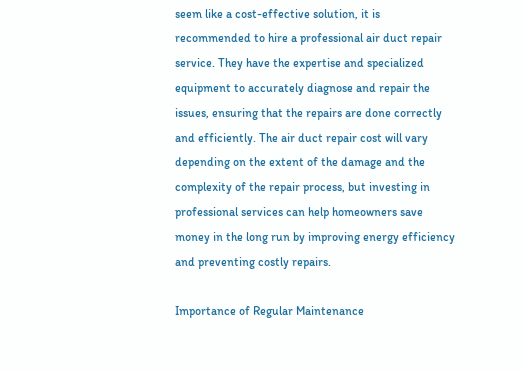seem like a cost-effective solution, it is recommended to hire a professional air duct repair service. They have the expertise and specialized equipment to accurately diagnose and repair the issues, ensuring that the repairs are done correctly and efficiently. The air duct repair cost will vary depending on the extent of the damage and the complexity of the repair process, but investing in professional services can help homeowners save money in the long run by improving energy efficiency and preventing costly repairs.

Importance of Regular Maintenance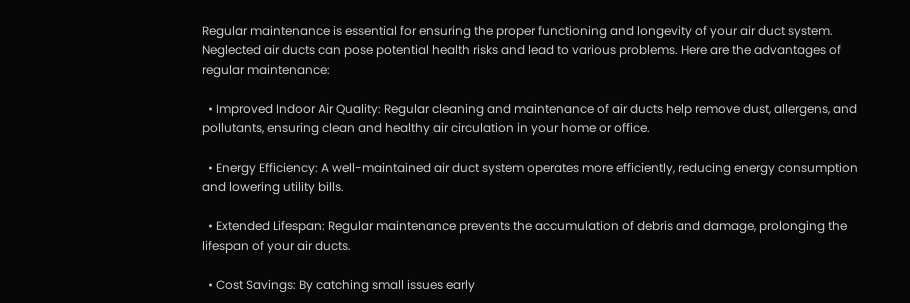Regular maintenance is essential for ensuring the proper functioning and longevity of your air duct system. Neglected air ducts can pose potential health risks and lead to various problems. Here are the advantages of regular maintenance:

  • Improved Indoor Air Quality: Regular cleaning and maintenance of air ducts help remove dust, allergens, and pollutants, ensuring clean and healthy air circulation in your home or office.

  • Energy Efficiency: A well-maintained air duct system operates more efficiently, reducing energy consumption and lowering utility bills.

  • Extended Lifespan: Regular maintenance prevents the accumulation of debris and damage, prolonging the lifespan of your air ducts.

  • Cost Savings: By catching small issues early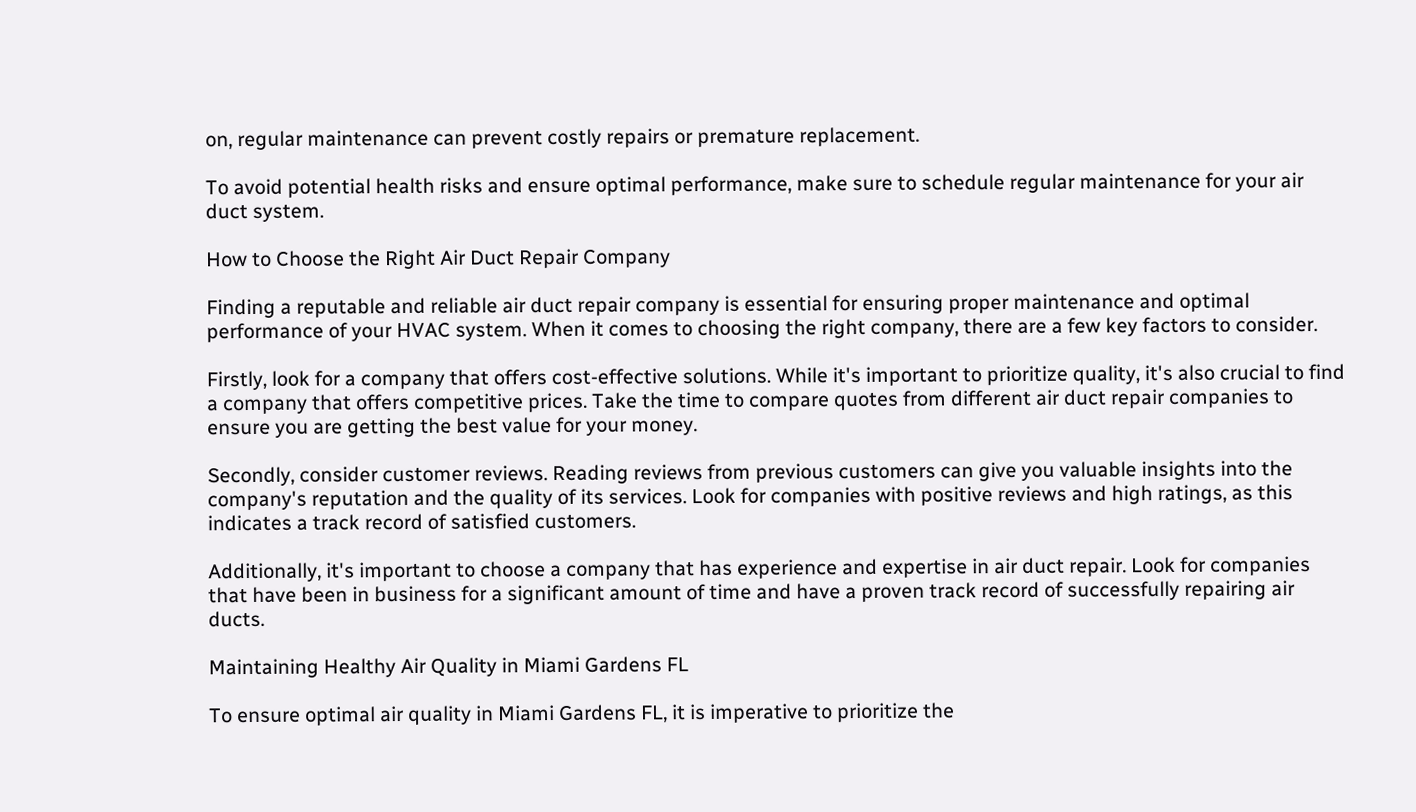on, regular maintenance can prevent costly repairs or premature replacement.

To avoid potential health risks and ensure optimal performance, make sure to schedule regular maintenance for your air duct system.

How to Choose the Right Air Duct Repair Company

Finding a reputable and reliable air duct repair company is essential for ensuring proper maintenance and optimal performance of your HVAC system. When it comes to choosing the right company, there are a few key factors to consider.

Firstly, look for a company that offers cost-effective solutions. While it's important to prioritize quality, it's also crucial to find a company that offers competitive prices. Take the time to compare quotes from different air duct repair companies to ensure you are getting the best value for your money.

Secondly, consider customer reviews. Reading reviews from previous customers can give you valuable insights into the company's reputation and the quality of its services. Look for companies with positive reviews and high ratings, as this indicates a track record of satisfied customers.

Additionally, it's important to choose a company that has experience and expertise in air duct repair. Look for companies that have been in business for a significant amount of time and have a proven track record of successfully repairing air ducts.

Maintaining Healthy Air Quality in Miami Gardens FL

To ensure optimal air quality in Miami Gardens FL, it is imperative to prioritize the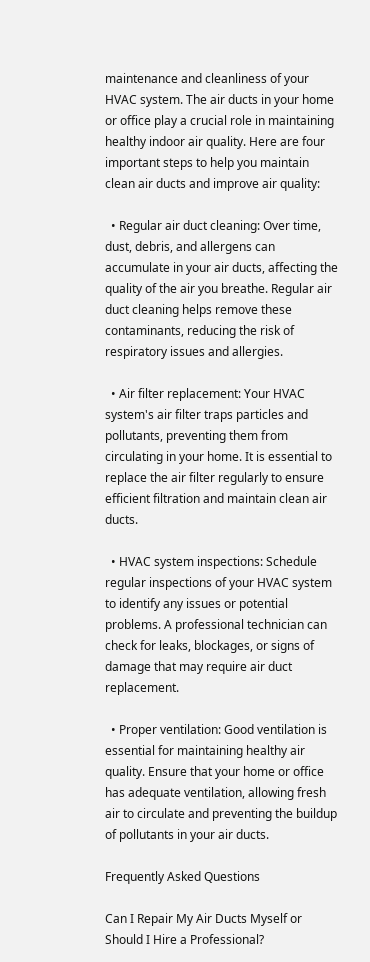maintenance and cleanliness of your HVAC system. The air ducts in your home or office play a crucial role in maintaining healthy indoor air quality. Here are four important steps to help you maintain clean air ducts and improve air quality:

  • Regular air duct cleaning: Over time, dust, debris, and allergens can accumulate in your air ducts, affecting the quality of the air you breathe. Regular air duct cleaning helps remove these contaminants, reducing the risk of respiratory issues and allergies.

  • Air filter replacement: Your HVAC system's air filter traps particles and pollutants, preventing them from circulating in your home. It is essential to replace the air filter regularly to ensure efficient filtration and maintain clean air ducts.

  • HVAC system inspections: Schedule regular inspections of your HVAC system to identify any issues or potential problems. A professional technician can check for leaks, blockages, or signs of damage that may require air duct replacement.

  • Proper ventilation: Good ventilation is essential for maintaining healthy air quality. Ensure that your home or office has adequate ventilation, allowing fresh air to circulate and preventing the buildup of pollutants in your air ducts.

Frequently Asked Questions

Can I Repair My Air Ducts Myself or Should I Hire a Professional?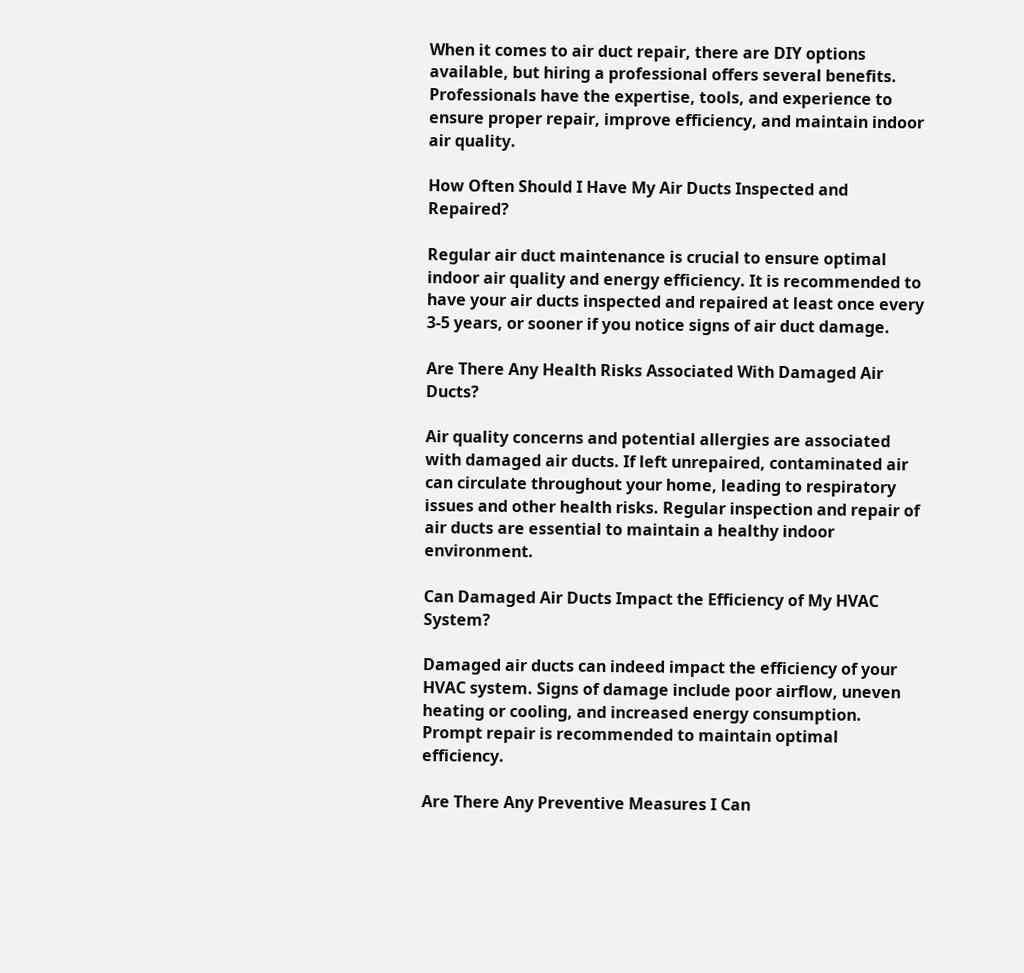When it comes to air duct repair, there are DIY options available, but hiring a professional offers several benefits. Professionals have the expertise, tools, and experience to ensure proper repair, improve efficiency, and maintain indoor air quality.

How Often Should I Have My Air Ducts Inspected and Repaired?

Regular air duct maintenance is crucial to ensure optimal indoor air quality and energy efficiency. It is recommended to have your air ducts inspected and repaired at least once every 3-5 years, or sooner if you notice signs of air duct damage.

Are There Any Health Risks Associated With Damaged Air Ducts?

Air quality concerns and potential allergies are associated with damaged air ducts. If left unrepaired, contaminated air can circulate throughout your home, leading to respiratory issues and other health risks. Regular inspection and repair of air ducts are essential to maintain a healthy indoor environment.

Can Damaged Air Ducts Impact the Efficiency of My HVAC System?

Damaged air ducts can indeed impact the efficiency of your HVAC system. Signs of damage include poor airflow, uneven heating or cooling, and increased energy consumption. Prompt repair is recommended to maintain optimal efficiency.

Are There Any Preventive Measures I Can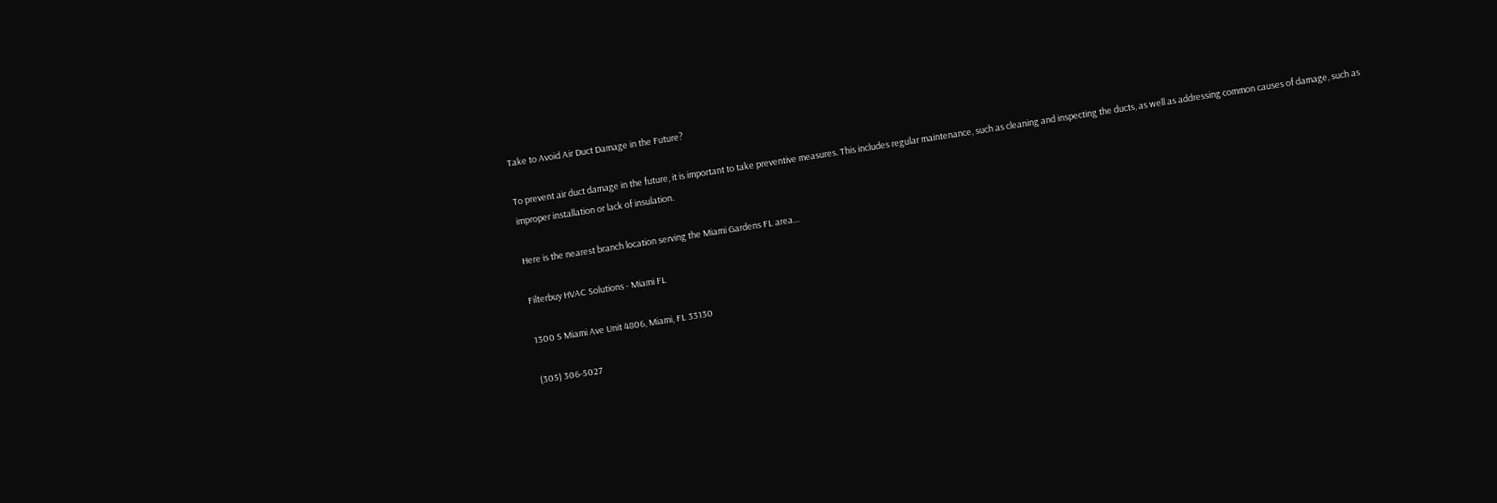Take to Avoid Air Duct Damage in the Future?

To prevent air duct damage in the future, it is important to take preventive measures. This includes regular maintenance, such as cleaning and inspecting the ducts, as well as addressing common causes of damage, such as improper installation or lack of insulation.

Here is the nearest branch location serving the Miami Gardens FL area…

Filterbuy HVAC Solutions - Miami FL

1300 S Miami Ave Unit 4806, Miami, FL 33130

(305) 306-5027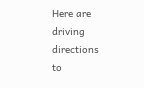Here are driving directions to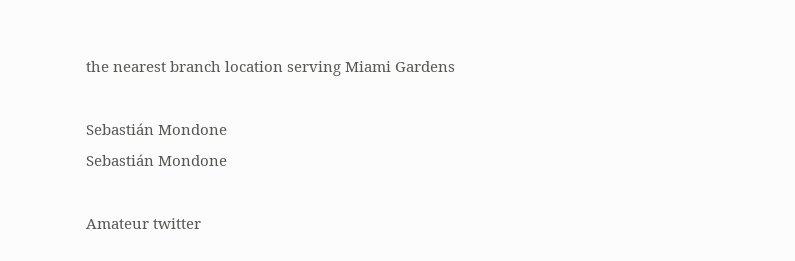the nearest branch location serving Miami Gardens

Sebastián Mondone
Sebastián Mondone

Amateur twitter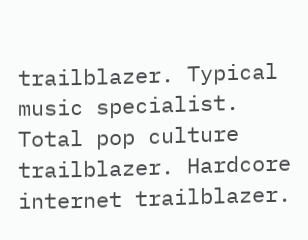trailblazer. Typical music specialist. Total pop culture trailblazer. Hardcore internet trailblazer.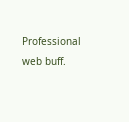Professional web buff.